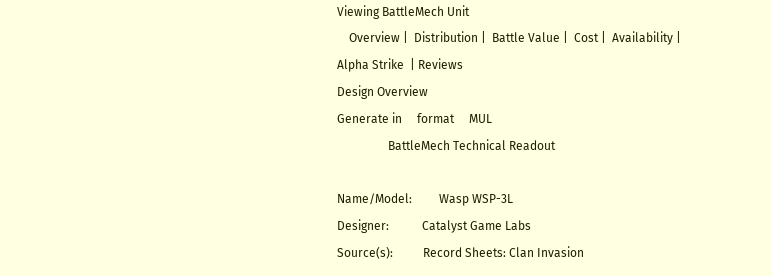Viewing BattleMech Unit
    Overview |  Distribution |  Battle Value |  Cost |  Availability |  Alpha Strike  | Reviews
Design Overview
Generate in     format     MUL
                 BattleMech Technical Readout

Name/Model:         Wasp WSP-3L
Designer:           Catalyst Game Labs
Source(s):          Record Sheets: Clan Invasion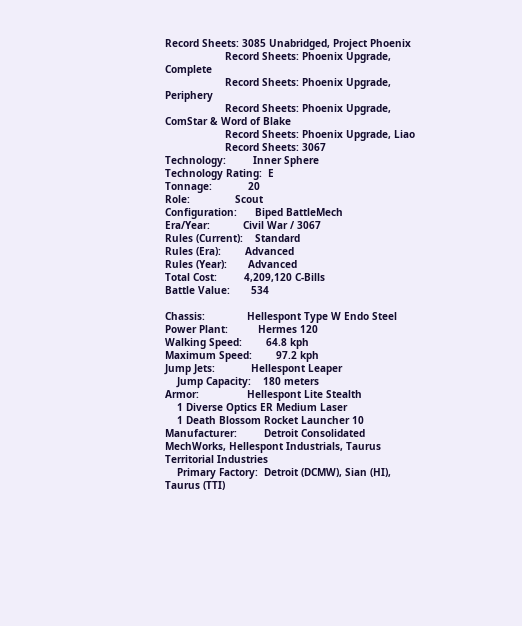Record Sheets: 3085 Unabridged, Project Phoenix
                    Record Sheets: Phoenix Upgrade, Complete
                    Record Sheets: Phoenix Upgrade, Periphery
                    Record Sheets: Phoenix Upgrade, ComStar & Word of Blake
                    Record Sheets: Phoenix Upgrade, Liao
                    Record Sheets: 3067
Technology:         Inner Sphere
Technology Rating:  E
Tonnage:            20
Role:               Scout
Configuration:      Biped BattleMech
Era/Year:           Civil War / 3067
Rules (Current):    Standard
Rules (Era):        Advanced
Rules (Year):       Advanced
Total Cost:         4,209,120 C-Bills
Battle Value:       534

Chassis:              Hellespont Type W Endo Steel
Power Plant:          Hermes 120
Walking Speed:        64.8 kph
Maximum Speed:        97.2 kph
Jump Jets:            Hellespont Leaper
    Jump Capacity:    180 meters
Armor:                Hellespont Lite Stealth
    1 Diverse Optics ER Medium Laser
    1 Death Blossom Rocket Launcher 10
Manufacturer:         Detroit Consolidated MechWorks, Hellespont Industrials, Taurus Territorial Industries
    Primary Factory:  Detroit (DCMW), Sian (HI), Taurus (TTI)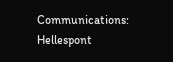Communications:       Hellespont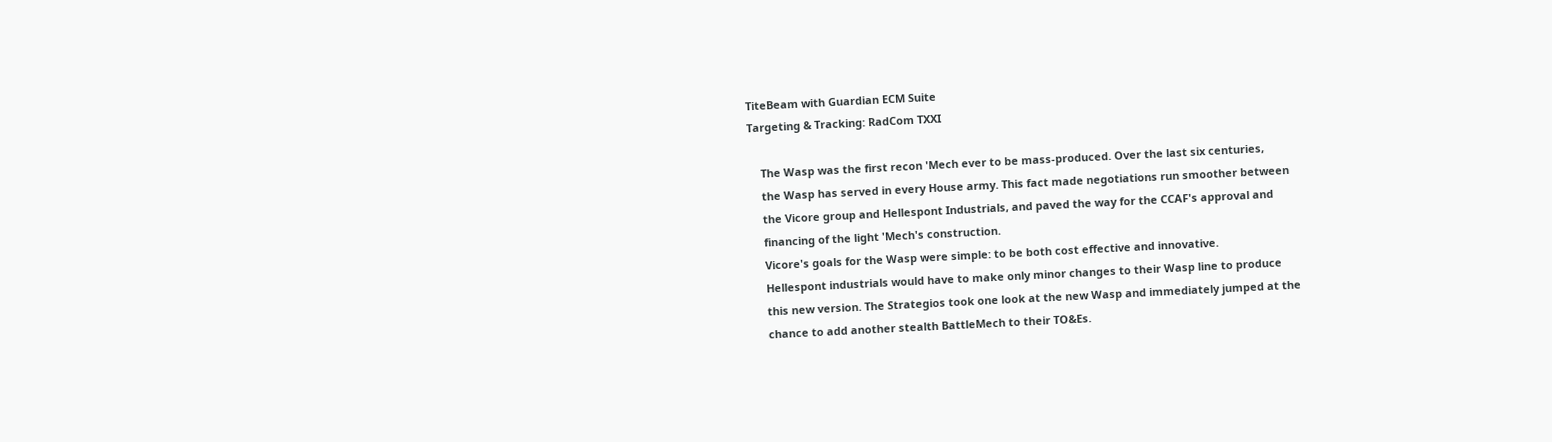TiteBeam with Guardian ECM Suite
Targeting & Tracking: RadCom TXXI

    The Wasp was the first recon 'Mech ever to be mass-produced. Over the last six centuries,
    the Wasp has served in every House army. This fact made negotiations run smoother between
    the Vicore group and Hellespont Industrials, and paved the way for the CCAF's approval and
    financing of the light 'Mech's construction.
    Vicore's goals for the Wasp were simple: to be both cost effective and innovative.
    Hellespont industrials would have to make only minor changes to their Wasp line to produce
    this new version. The Strategios took one look at the new Wasp and immediately jumped at the
    chance to add another stealth BattleMech to their TO&Es.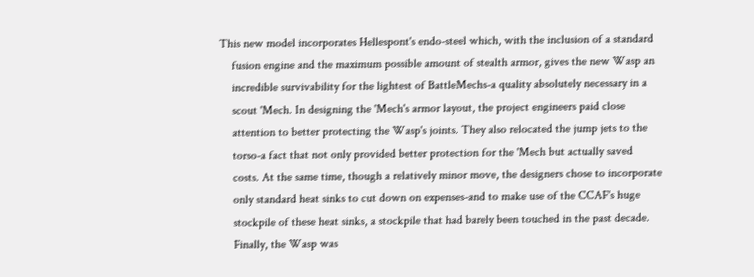This new model incorporates Hellespont's endo-steel which, with the inclusion of a standard
    fusion engine and the maximum possible amount of stealth armor, gives the new Wasp an
    incredible survivability for the lightest of BattleMechs-a quality absolutely necessary in a
    scout 'Mech. In designing the 'Mech's armor layout, the project engineers paid close
    attention to better protecting the Wasp's joints. They also relocated the jump jets to the
    torso-a fact that not only provided better protection for the 'Mech but actually saved
    costs. At the same time, though a relatively minor move, the designers chose to incorporate
    only standard heat sinks to cut down on expenses-and to make use of the CCAF's huge
    stockpile of these heat sinks, a stockpile that had barely been touched in the past decade.
    Finally, the Wasp was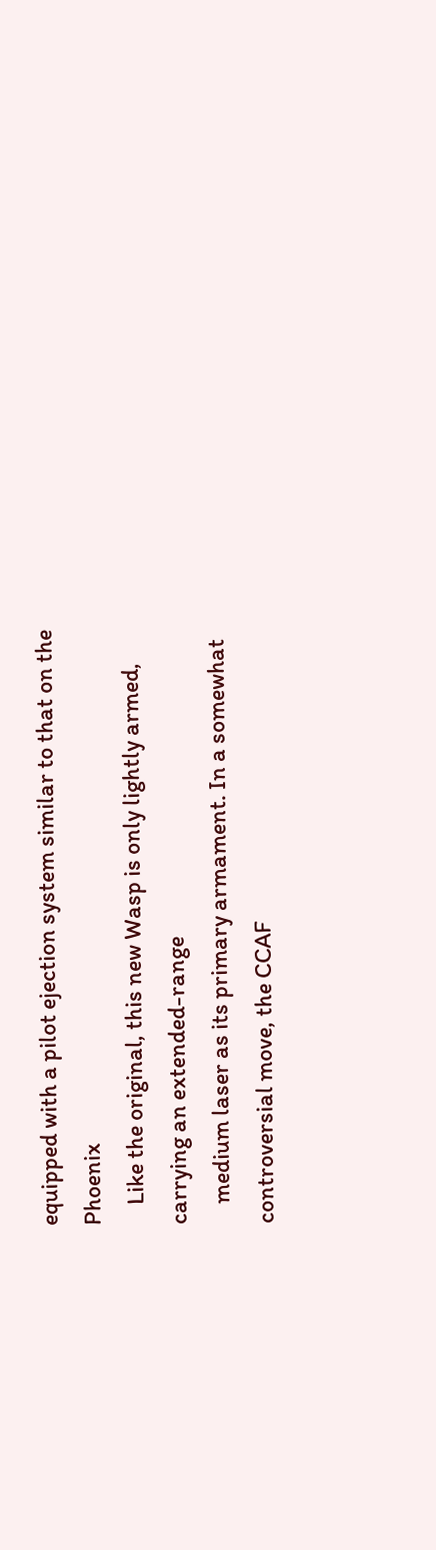equipped with a pilot ejection system similar to that on the Phoenix
    Like the original, this new Wasp is only lightly armed, carrying an extended-range
    medium laser as its primary armament. In a somewhat controversial move, the CCAF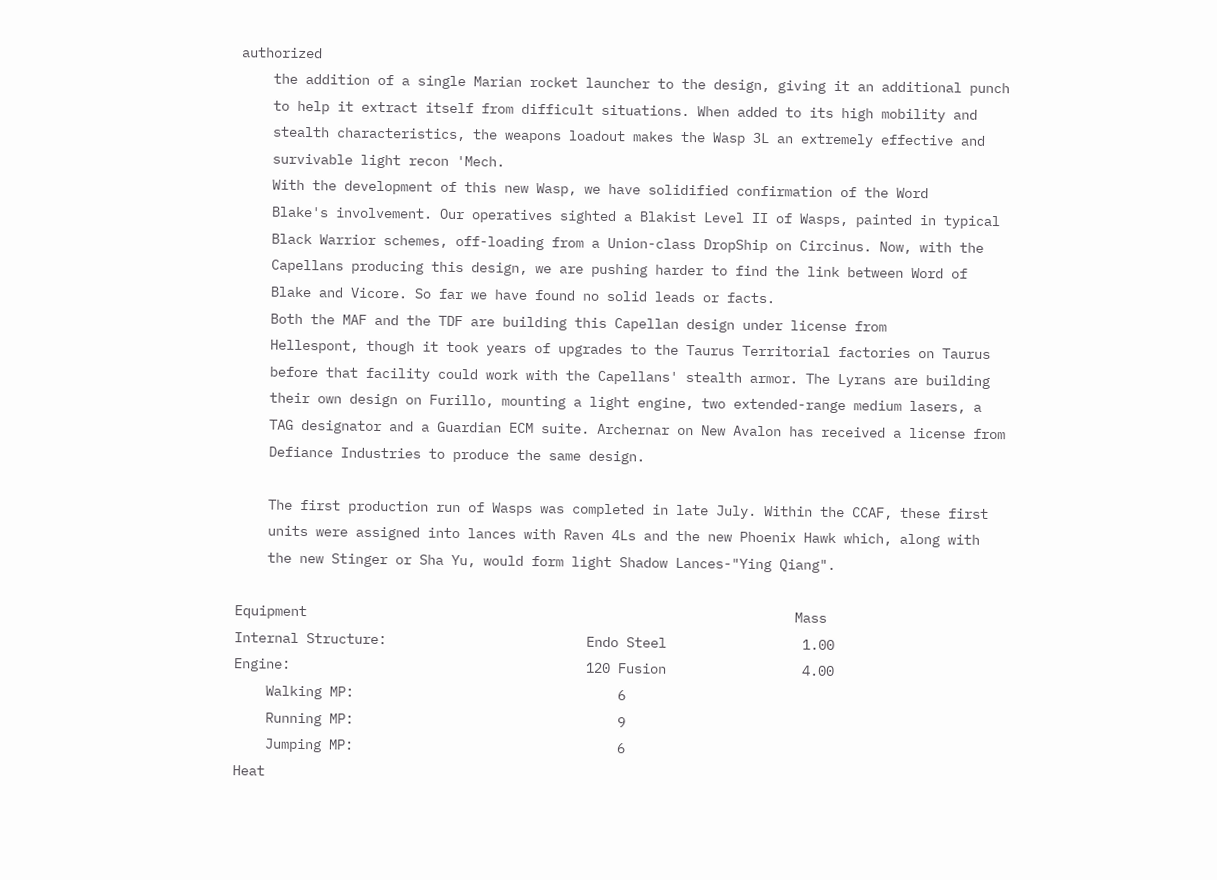authorized
    the addition of a single Marian rocket launcher to the design, giving it an additional punch
    to help it extract itself from difficult situations. When added to its high mobility and
    stealth characteristics, the weapons loadout makes the Wasp 3L an extremely effective and
    survivable light recon 'Mech.
    With the development of this new Wasp, we have solidified confirmation of the Word
    Blake's involvement. Our operatives sighted a Blakist Level II of Wasps, painted in typical
    Black Warrior schemes, off-loading from a Union-class DropShip on Circinus. Now, with the
    Capellans producing this design, we are pushing harder to find the link between Word of
    Blake and Vicore. So far we have found no solid leads or facts.
    Both the MAF and the TDF are building this Capellan design under license from
    Hellespont, though it took years of upgrades to the Taurus Territorial factories on Taurus
    before that facility could work with the Capellans' stealth armor. The Lyrans are building
    their own design on Furillo, mounting a light engine, two extended-range medium lasers, a
    TAG designator and a Guardian ECM suite. Archernar on New Avalon has received a license from
    Defiance Industries to produce the same design.

    The first production run of Wasps was completed in late July. Within the CCAF, these first
    units were assigned into lances with Raven 4Ls and the new Phoenix Hawk which, along with
    the new Stinger or Sha Yu, would form light Shadow Lances-"Ying Qiang".

Equipment                                                             Mass
Internal Structure:                         Endo Steel                 1.00
Engine:                                     120 Fusion                 4.00
    Walking MP:                                 6
    Running MP:                                 9
    Jumping MP:                                 6
Heat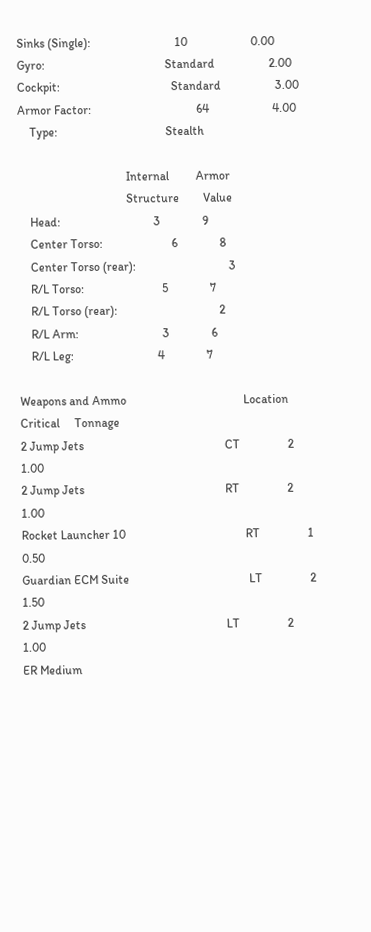Sinks (Single):                            10                     0.00
Gyro:                                        Standard                  2.00
Cockpit:                                     Standard                  3.00
Armor Factor:                                   64                     4.00
    Type:                                    Stealth

                                    Internal         Armor
                                    Structure        Value
    Head:                               3              9
    Center Torso:                       6              8
    Center Torso (rear):                               3
    R/L Torso:                          5              7
    R/L Torso (rear):                                  2
    R/L Arm:                            3              6
    R/L Leg:                            4              7

Weapons and Ammo                                       Location          Critical     Tonnage
2 Jump Jets                                               CT                2          1.00
2 Jump Jets                                               RT                2          1.00
Rocket Launcher 10                                        RT                1          0.50
Guardian ECM Suite                                        LT                2          1.50
2 Jump Jets                                               LT                2          1.00
ER Medium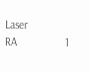Laser                                           RA                1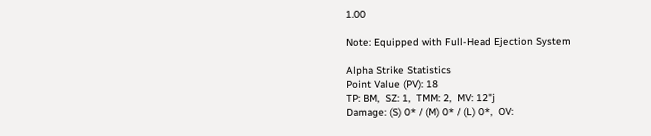1.00

Note: Equipped with Full-Head Ejection System

Alpha Strike Statistics
Point Value (PV): 18
TP: BM,  SZ: 1,  TMM: 2,  MV: 12"j
Damage: (S) 0* / (M) 0* / (L) 0*,  OV: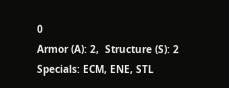0
Armor (A): 2,  Structure (S): 2
Specials: ECM, ENE, STL